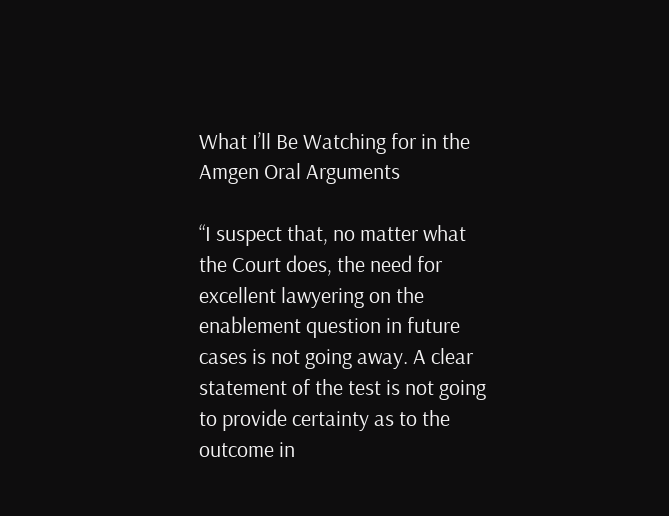What I’ll Be Watching for in the Amgen Oral Arguments

“I suspect that, no matter what the Court does, the need for excellent lawyering on the enablement question in future cases is not going away. A clear statement of the test is not going to provide certainty as to the outcome in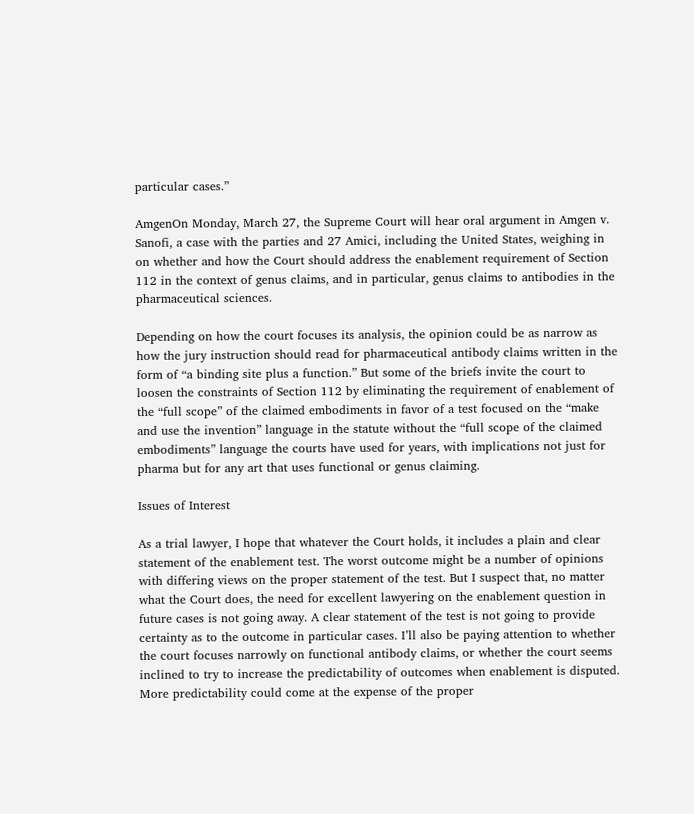particular cases.”

AmgenOn Monday, March 27, the Supreme Court will hear oral argument in Amgen v. Sanofi, a case with the parties and 27 Amici, including the United States, weighing in on whether and how the Court should address the enablement requirement of Section 112 in the context of genus claims, and in particular, genus claims to antibodies in the pharmaceutical sciences.

Depending on how the court focuses its analysis, the opinion could be as narrow as how the jury instruction should read for pharmaceutical antibody claims written in the form of “a binding site plus a function.” But some of the briefs invite the court to loosen the constraints of Section 112 by eliminating the requirement of enablement of the “full scope” of the claimed embodiments in favor of a test focused on the “make and use the invention” language in the statute without the “full scope of the claimed embodiments” language the courts have used for years, with implications not just for pharma but for any art that uses functional or genus claiming.

Issues of Interest

As a trial lawyer, I hope that whatever the Court holds, it includes a plain and clear statement of the enablement test. The worst outcome might be a number of opinions with differing views on the proper statement of the test. But I suspect that, no matter what the Court does, the need for excellent lawyering on the enablement question in future cases is not going away. A clear statement of the test is not going to provide certainty as to the outcome in particular cases. I’ll also be paying attention to whether the court focuses narrowly on functional antibody claims, or whether the court seems inclined to try to increase the predictability of outcomes when enablement is disputed. More predictability could come at the expense of the proper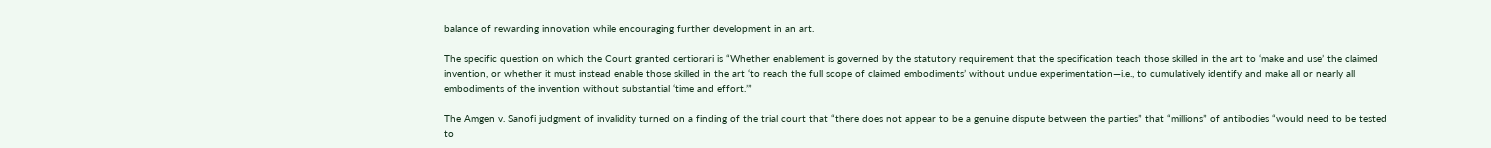balance of rewarding innovation while encouraging further development in an art.

The specific question on which the Court granted certiorari is “Whether enablement is governed by the statutory requirement that the specification teach those skilled in the art to ‘make and use’ the claimed invention, or whether it must instead enable those skilled in the art ‘to reach the full scope of claimed embodiments’ without undue experimentation—i.e., to cumulatively identify and make all or nearly all embodiments of the invention without substantial ‘time and effort.’”

The Amgen v. Sanofi judgment of invalidity turned on a finding of the trial court that “there does not appear to be a genuine dispute between the parties” that “millions” of antibodies “would need to be tested to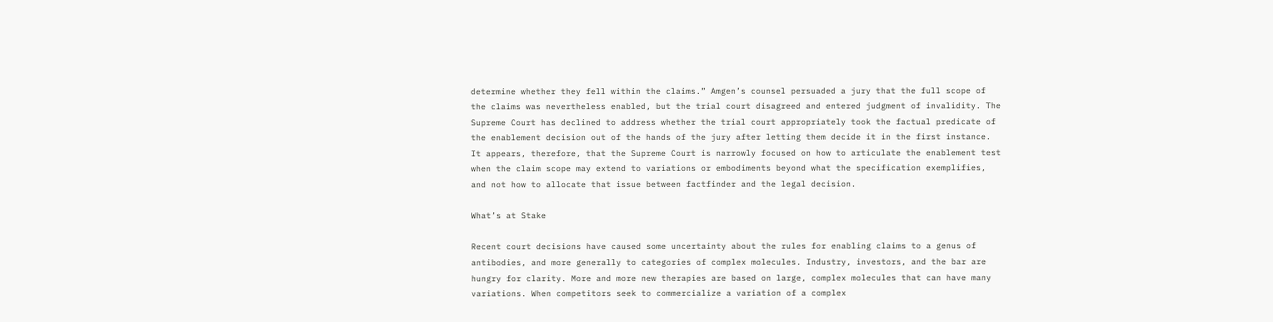determine whether they fell within the claims.” Amgen’s counsel persuaded a jury that the full scope of the claims was nevertheless enabled, but the trial court disagreed and entered judgment of invalidity. The Supreme Court has declined to address whether the trial court appropriately took the factual predicate of the enablement decision out of the hands of the jury after letting them decide it in the first instance. It appears, therefore, that the Supreme Court is narrowly focused on how to articulate the enablement test when the claim scope may extend to variations or embodiments beyond what the specification exemplifies, and not how to allocate that issue between factfinder and the legal decision.

What’s at Stake

Recent court decisions have caused some uncertainty about the rules for enabling claims to a genus of antibodies, and more generally to categories of complex molecules. Industry, investors, and the bar are hungry for clarity. More and more new therapies are based on large, complex molecules that can have many variations. When competitors seek to commercialize a variation of a complex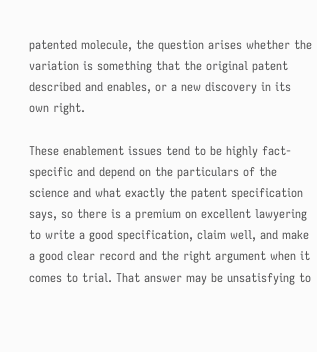patented molecule, the question arises whether the variation is something that the original patent described and enables, or a new discovery in its own right.

These enablement issues tend to be highly fact-specific and depend on the particulars of the science and what exactly the patent specification says, so there is a premium on excellent lawyering to write a good specification, claim well, and make a good clear record and the right argument when it comes to trial. That answer may be unsatisfying to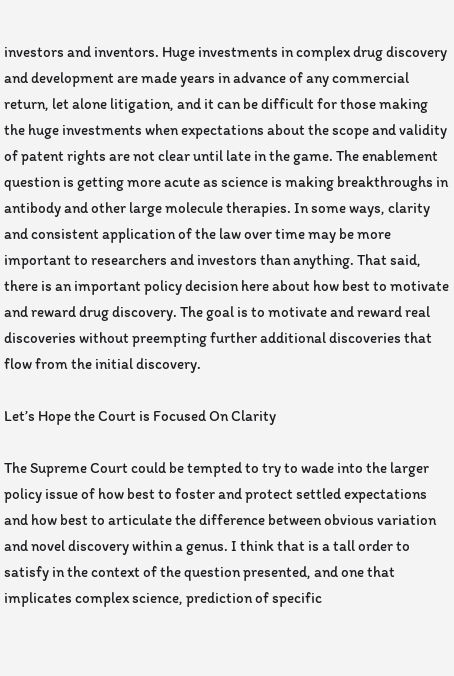investors and inventors. Huge investments in complex drug discovery and development are made years in advance of any commercial return, let alone litigation, and it can be difficult for those making the huge investments when expectations about the scope and validity of patent rights are not clear until late in the game. The enablement question is getting more acute as science is making breakthroughs in antibody and other large molecule therapies. In some ways, clarity and consistent application of the law over time may be more important to researchers and investors than anything. That said, there is an important policy decision here about how best to motivate and reward drug discovery. The goal is to motivate and reward real discoveries without preempting further additional discoveries that flow from the initial discovery.

Let’s Hope the Court is Focused On Clarity

The Supreme Court could be tempted to try to wade into the larger policy issue of how best to foster and protect settled expectations and how best to articulate the difference between obvious variation and novel discovery within a genus. I think that is a tall order to satisfy in the context of the question presented, and one that implicates complex science, prediction of specific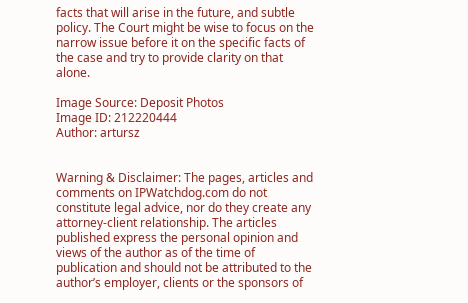facts that will arise in the future, and subtle policy. The Court might be wise to focus on the narrow issue before it on the specific facts of the case and try to provide clarity on that alone.

Image Source: Deposit Photos
Image ID: 212220444
Author: artursz


Warning & Disclaimer: The pages, articles and comments on IPWatchdog.com do not constitute legal advice, nor do they create any attorney-client relationship. The articles published express the personal opinion and views of the author as of the time of publication and should not be attributed to the author’s employer, clients or the sponsors of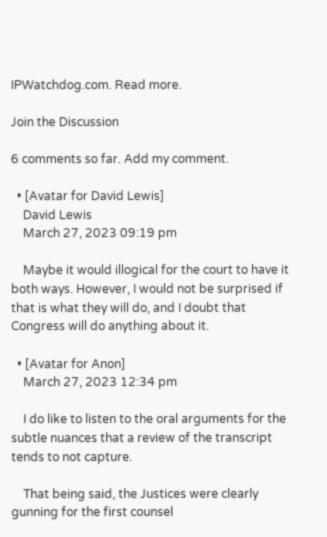IPWatchdog.com. Read more.

Join the Discussion

6 comments so far. Add my comment.

  • [Avatar for David Lewis]
    David Lewis
    March 27, 2023 09:19 pm

    Maybe it would illogical for the court to have it both ways. However, I would not be surprised if that is what they will do, and I doubt that Congress will do anything about it.

  • [Avatar for Anon]
    March 27, 2023 12:34 pm

    I do like to listen to the oral arguments for the subtle nuances that a review of the transcript tends to not capture.

    That being said, the Justices were clearly gunning for the first counsel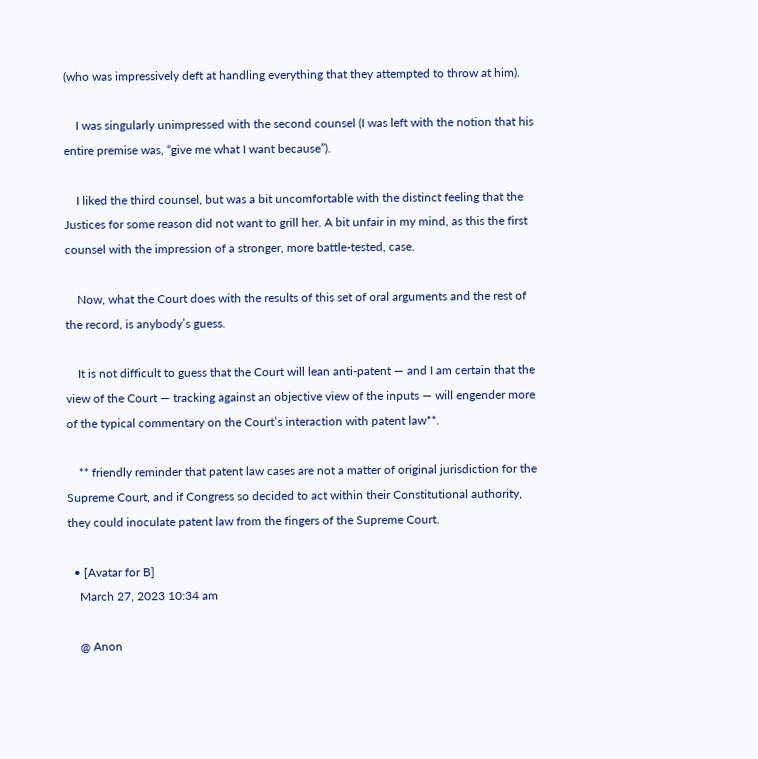(who was impressively deft at handling everything that they attempted to throw at him).

    I was singularly unimpressed with the second counsel (I was left with the notion that his entire premise was, “give me what I want because”).

    I liked the third counsel, but was a bit uncomfortable with the distinct feeling that the Justices for some reason did not want to grill her. A bit unfair in my mind, as this the first counsel with the impression of a stronger, more battle-tested, case.

    Now, what the Court does with the results of this set of oral arguments and the rest of the record, is anybody’s guess.

    It is not difficult to guess that the Court will lean anti-patent — and I am certain that the view of the Court — tracking against an objective view of the inputs — will engender more of the typical commentary on the Court’s interaction with patent law**.

    ** friendly reminder that patent law cases are not a matter of original jurisdiction for the Supreme Court, and if Congress so decided to act within their Constitutional authority, they could inoculate patent law from the fingers of the Supreme Court.

  • [Avatar for B]
    March 27, 2023 10:34 am

    @ Anon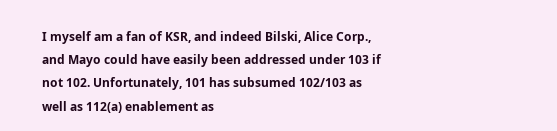I myself am a fan of KSR, and indeed Bilski, Alice Corp., and Mayo could have easily been addressed under 103 if not 102. Unfortunately, 101 has subsumed 102/103 as well as 112(a) enablement as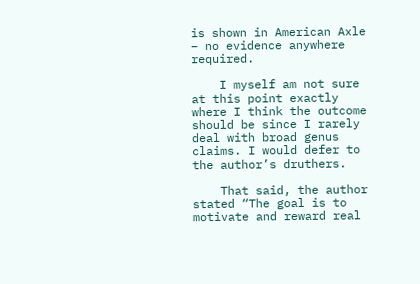is shown in American Axle – no evidence anywhere required.

    I myself am not sure at this point exactly where I think the outcome should be since I rarely deal with broad genus claims. I would defer to the author’s druthers.

    That said, the author stated “The goal is to motivate and reward real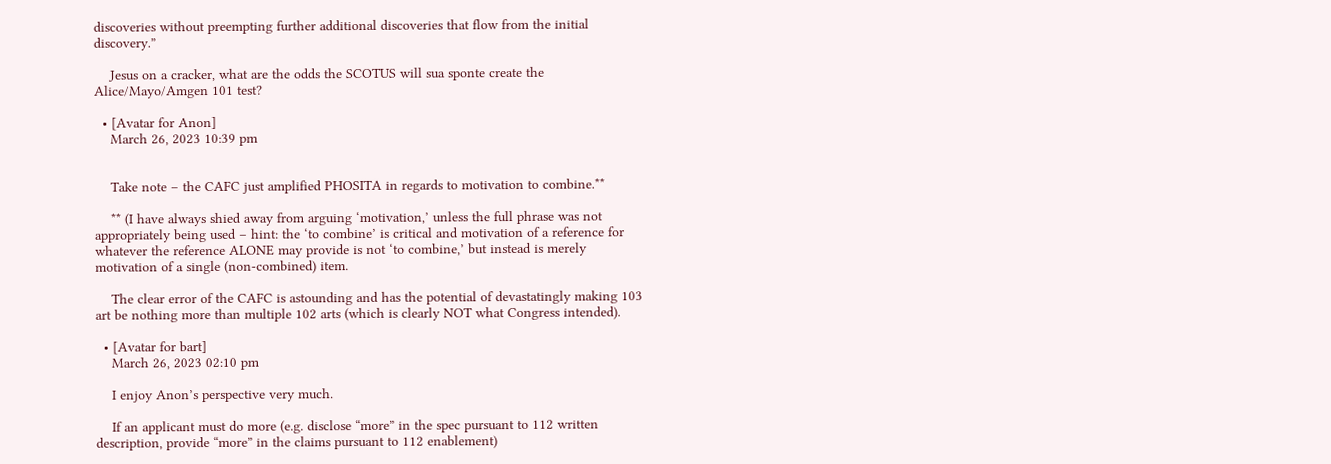discoveries without preempting further additional discoveries that flow from the initial discovery.”

    Jesus on a cracker, what are the odds the SCOTUS will sua sponte create the Alice/Mayo/Amgen 101 test?

  • [Avatar for Anon]
    March 26, 2023 10:39 pm


    Take note – the CAFC just amplified PHOSITA in regards to motivation to combine.**

    ** (I have always shied away from arguing ‘motivation,’ unless the full phrase was not appropriately being used – hint: the ‘to combine’ is critical and motivation of a reference for whatever the reference ALONE may provide is not ‘to combine,’ but instead is merely motivation of a single (non-combined) item.

    The clear error of the CAFC is astounding and has the potential of devastatingly making 103 art be nothing more than multiple 102 arts (which is clearly NOT what Congress intended).

  • [Avatar for bart]
    March 26, 2023 02:10 pm

    I enjoy Anon’s perspective very much.

    If an applicant must do more (e.g. disclose “more” in the spec pursuant to 112 written description, provide “more” in the claims pursuant to 112 enablement)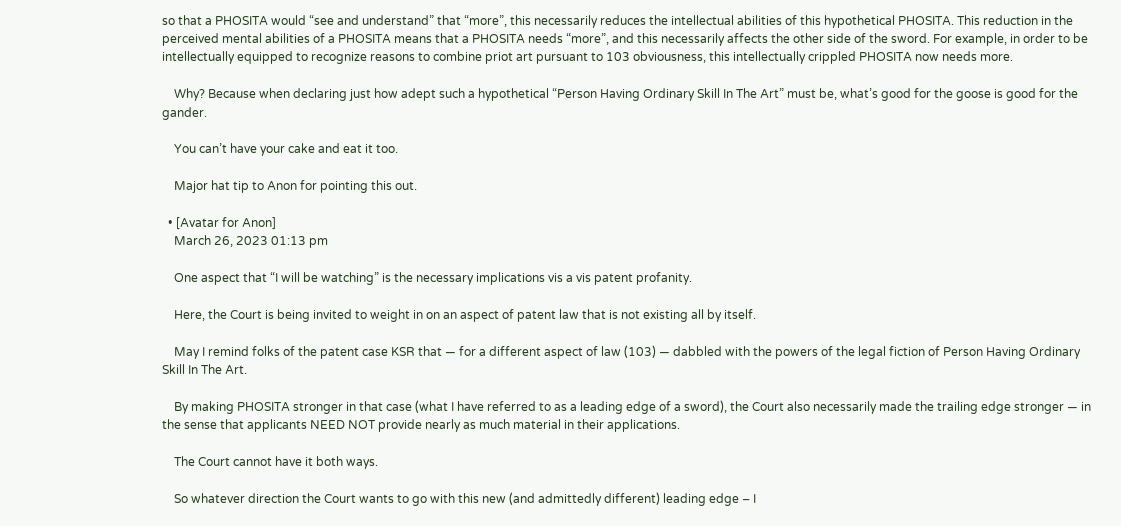so that a PHOSITA would “see and understand” that “more”, this necessarily reduces the intellectual abilities of this hypothetical PHOSITA. This reduction in the perceived mental abilities of a PHOSITA means that a PHOSITA needs “more”, and this necessarily affects the other side of the sword. For example, in order to be intellectually equipped to recognize reasons to combine priot art pursuant to 103 obviousness, this intellectually crippled PHOSITA now needs more.

    Why? Because when declaring just how adept such a hypothetical “Person Having Ordinary Skill In The Art” must be, what’s good for the goose is good for the gander.

    You can’t have your cake and eat it too.

    Major hat tip to Anon for pointing this out.

  • [Avatar for Anon]
    March 26, 2023 01:13 pm

    One aspect that “I will be watching” is the necessary implications vis a vis patent profanity.

    Here, the Court is being invited to weight in on an aspect of patent law that is not existing all by itself.

    May I remind folks of the patent case KSR that — for a different aspect of law (103) — dabbled with the powers of the legal fiction of Person Having Ordinary Skill In The Art.

    By making PHOSITA stronger in that case (what I have referred to as a leading edge of a sword), the Court also necessarily made the trailing edge stronger — in the sense that applicants NEED NOT provide nearly as much material in their applications.

    The Court cannot have it both ways.

    So whatever direction the Court wants to go with this new (and admittedly different) leading edge – I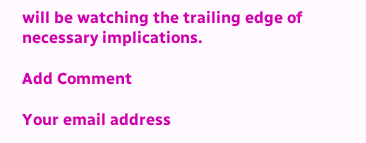will be watching the trailing edge of necessary implications.

Add Comment

Your email address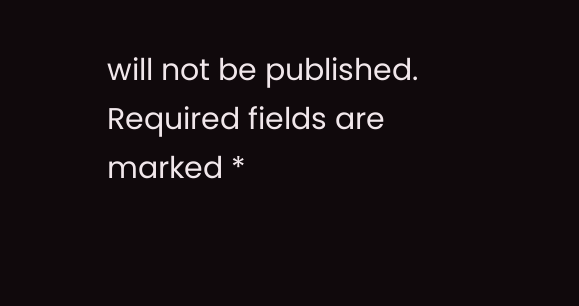will not be published. Required fields are marked *